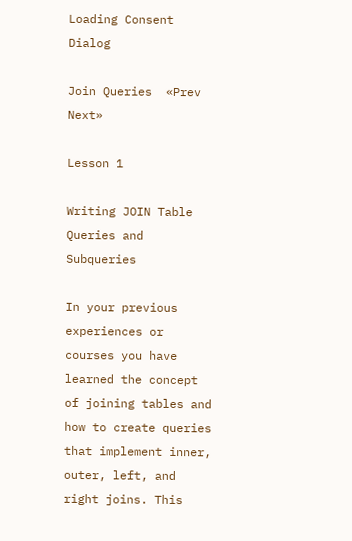Loading Consent Dialog

Join Queries  «Prev  Next»

Lesson 1

Writing JOIN Table Queries and Subqueries

In your previous experiences or courses you have learned the concept of joining tables and how to create queries that implement inner, outer, left, and right joins. This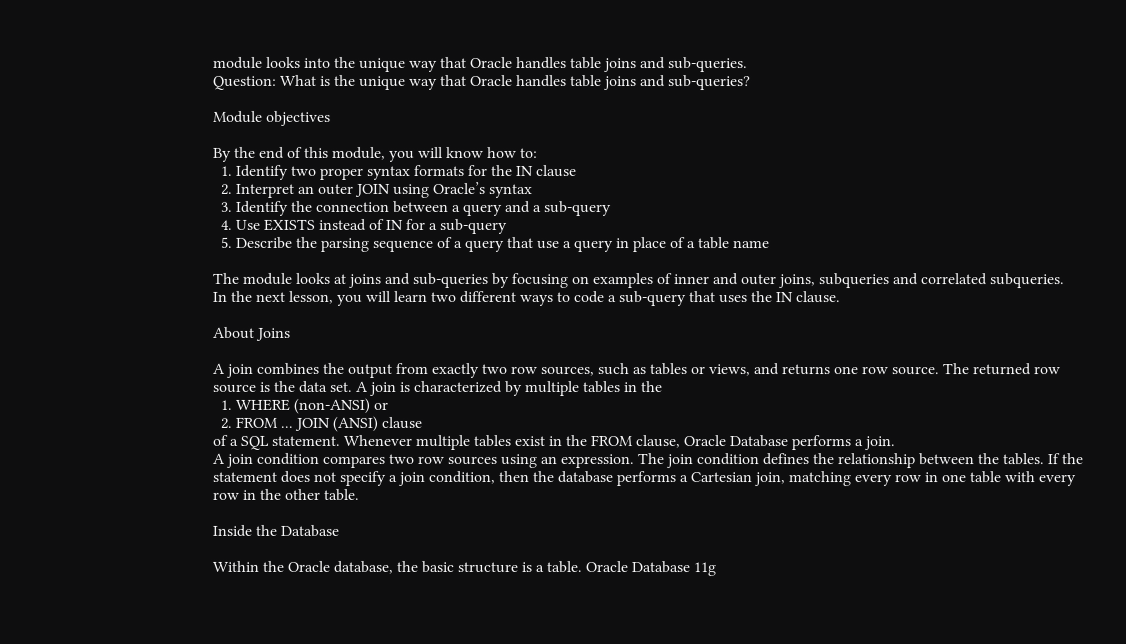module looks into the unique way that Oracle handles table joins and sub-queries.
Question: What is the unique way that Oracle handles table joins and sub-queries?

Module objectives

By the end of this module, you will know how to:
  1. Identify two proper syntax formats for the IN clause
  2. Interpret an outer JOIN using Oracle’s syntax
  3. Identify the connection between a query and a sub-query
  4. Use EXISTS instead of IN for a sub-query
  5. Describe the parsing sequence of a query that use a query in place of a table name

The module looks at joins and sub-queries by focusing on examples of inner and outer joins, subqueries and correlated subqueries.
In the next lesson, you will learn two different ways to code a sub-query that uses the IN clause.

About Joins

A join combines the output from exactly two row sources, such as tables or views, and returns one row source. The returned row source is the data set. A join is characterized by multiple tables in the
  1. WHERE (non-ANSI) or
  2. FROM ... JOIN (ANSI) clause
of a SQL statement. Whenever multiple tables exist in the FROM clause, Oracle Database performs a join.
A join condition compares two row sources using an expression. The join condition defines the relationship between the tables. If the statement does not specify a join condition, then the database performs a Cartesian join, matching every row in one table with every row in the other table.

Inside the Database

Within the Oracle database, the basic structure is a table. Oracle Database 11g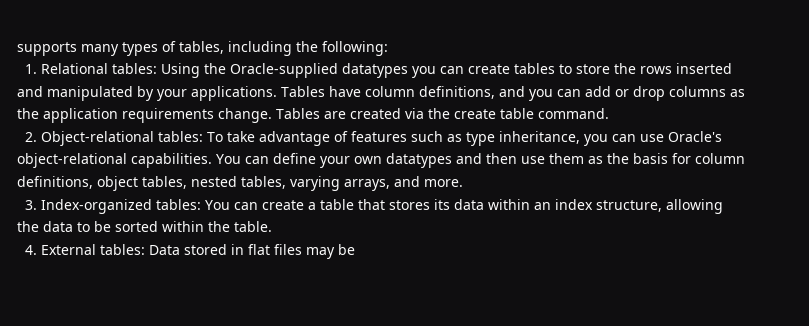supports many types of tables, including the following:
  1. Relational tables: Using the Oracle-supplied datatypes you can create tables to store the rows inserted and manipulated by your applications. Tables have column definitions, and you can add or drop columns as the application requirements change. Tables are created via the create table command.
  2. Object-relational tables: To take advantage of features such as type inheritance, you can use Oracle's object-relational capabilities. You can define your own datatypes and then use them as the basis for column definitions, object tables, nested tables, varying arrays, and more.
  3. Index-organized tables: You can create a table that stores its data within an index structure, allowing the data to be sorted within the table.
  4. External tables: Data stored in flat files may be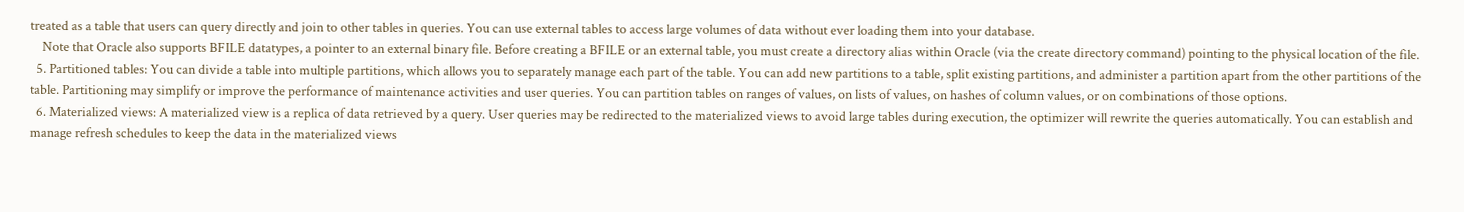treated as a table that users can query directly and join to other tables in queries. You can use external tables to access large volumes of data without ever loading them into your database.
    Note that Oracle also supports BFILE datatypes, a pointer to an external binary file. Before creating a BFILE or an external table, you must create a directory alias within Oracle (via the create directory command) pointing to the physical location of the file.
  5. Partitioned tables: You can divide a table into multiple partitions, which allows you to separately manage each part of the table. You can add new partitions to a table, split existing partitions, and administer a partition apart from the other partitions of the table. Partitioning may simplify or improve the performance of maintenance activities and user queries. You can partition tables on ranges of values, on lists of values, on hashes of column values, or on combinations of those options.
  6. Materialized views: A materialized view is a replica of data retrieved by a query. User queries may be redirected to the materialized views to avoid large tables during execution, the optimizer will rewrite the queries automatically. You can establish and manage refresh schedules to keep the data in the materialized views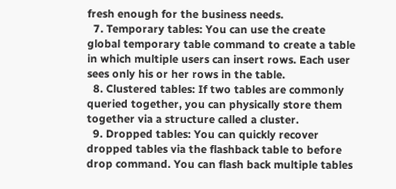fresh enough for the business needs.
  7. Temporary tables: You can use the create global temporary table command to create a table in which multiple users can insert rows. Each user sees only his or her rows in the table.
  8. Clustered tables: If two tables are commonly queried together, you can physically store them together via a structure called a cluster.
  9. Dropped tables: You can quickly recover dropped tables via the flashback table to before drop command. You can flash back multiple tables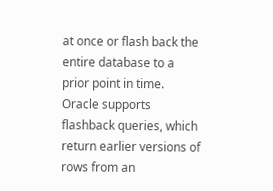at once or flash back the entire database to a prior point in time. Oracle supports flashback queries, which return earlier versions of rows from an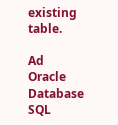existing table.

Ad Oracle Database SQL